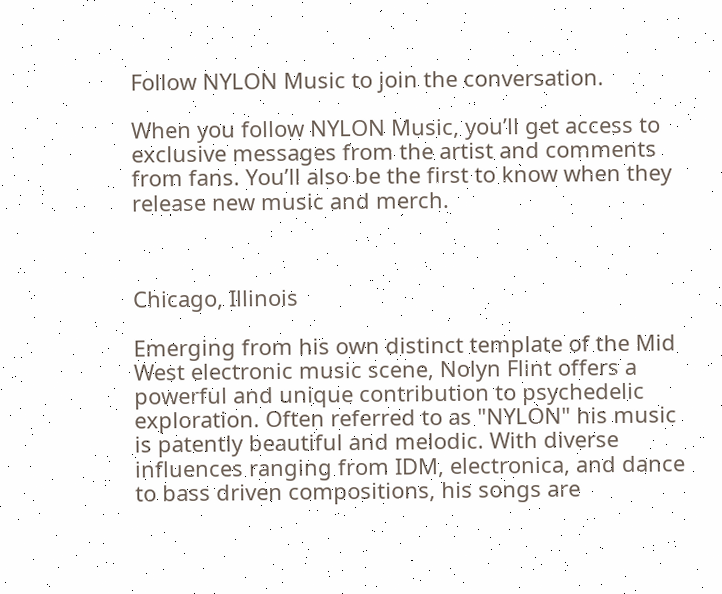Follow NYLON Music to join the conversation.

When you follow NYLON Music, you’ll get access to exclusive messages from the artist and comments from fans. You’ll also be the first to know when they release new music and merch.



Chicago, Illinois

Emerging from his own distinct template of the Mid West electronic music scene, Nolyn Flint offers a powerful and unique contribution to psychedelic exploration. Often referred to as "NYLON" his music is patently beautiful and melodic. With diverse influences ranging from IDM, electronica, and dance to bass driven compositions, his songs are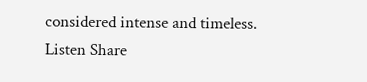considered intense and timeless. Listen Share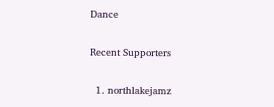Dance

Recent Supporters

  1. northlakejamz